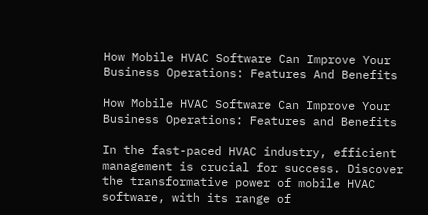How Mobile HVAC Software Can Improve Your Business Operations: Features And Benefits

How Mobile HVAC Software Can Improve Your Business Operations: Features and Benefits

In the fast-paced HVAC industry, efficient management is crucial for success. Discover the transformative power of mobile HVAC software, with its range of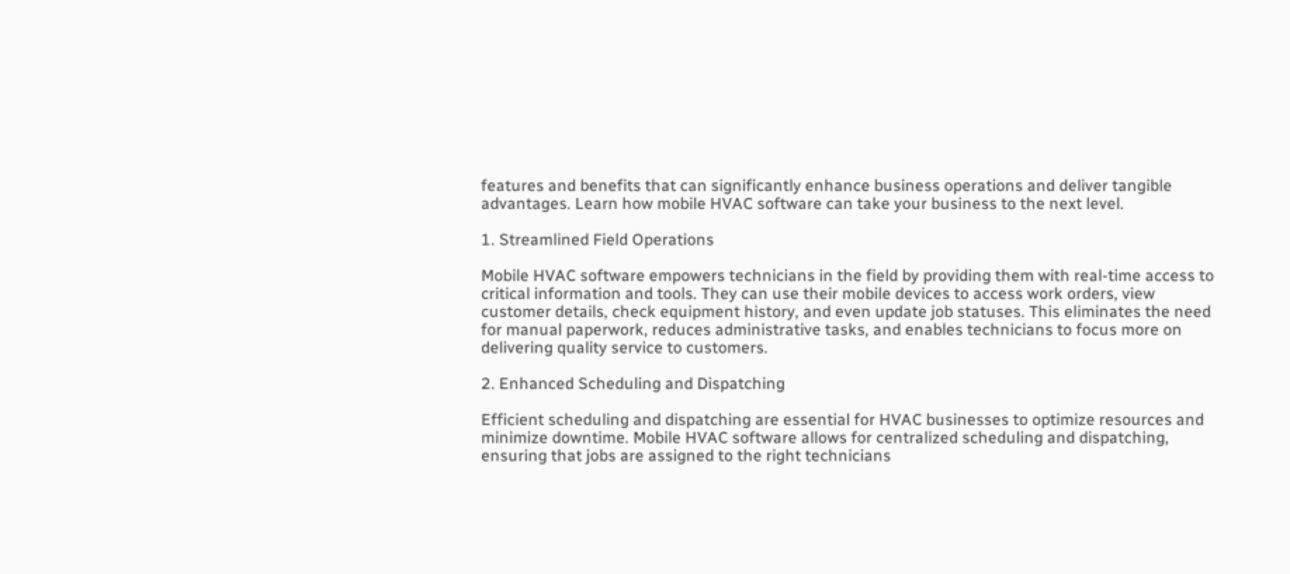features and benefits that can significantly enhance business operations and deliver tangible advantages. Learn how mobile HVAC software can take your business to the next level.

1. Streamlined Field Operations

Mobile HVAC software empowers technicians in the field by providing them with real-time access to critical information and tools. They can use their mobile devices to access work orders, view customer details, check equipment history, and even update job statuses. This eliminates the need for manual paperwork, reduces administrative tasks, and enables technicians to focus more on delivering quality service to customers.

2. Enhanced Scheduling and Dispatching

Efficient scheduling and dispatching are essential for HVAC businesses to optimize resources and minimize downtime. Mobile HVAC software allows for centralized scheduling and dispatching, ensuring that jobs are assigned to the right technicians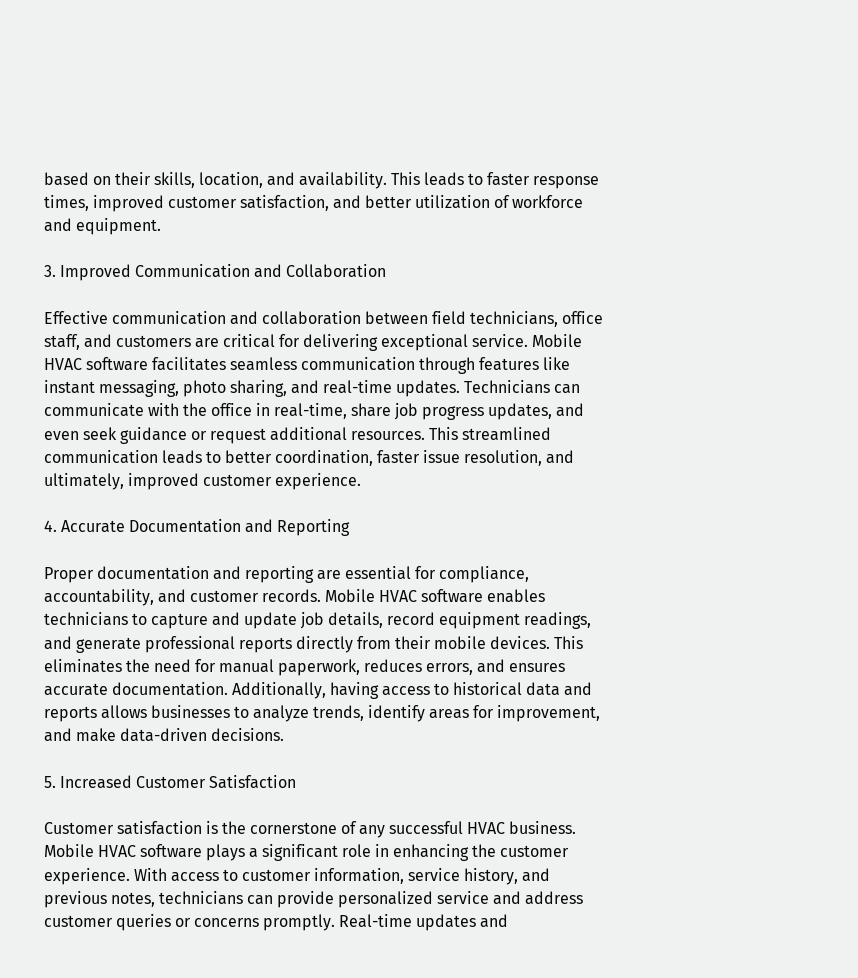based on their skills, location, and availability. This leads to faster response times, improved customer satisfaction, and better utilization of workforce and equipment.

3. Improved Communication and Collaboration

Effective communication and collaboration between field technicians, office staff, and customers are critical for delivering exceptional service. Mobile HVAC software facilitates seamless communication through features like instant messaging, photo sharing, and real-time updates. Technicians can communicate with the office in real-time, share job progress updates, and even seek guidance or request additional resources. This streamlined communication leads to better coordination, faster issue resolution, and ultimately, improved customer experience.

4. Accurate Documentation and Reporting

Proper documentation and reporting are essential for compliance, accountability, and customer records. Mobile HVAC software enables technicians to capture and update job details, record equipment readings, and generate professional reports directly from their mobile devices. This eliminates the need for manual paperwork, reduces errors, and ensures accurate documentation. Additionally, having access to historical data and reports allows businesses to analyze trends, identify areas for improvement, and make data-driven decisions.

5. Increased Customer Satisfaction

Customer satisfaction is the cornerstone of any successful HVAC business. Mobile HVAC software plays a significant role in enhancing the customer experience. With access to customer information, service history, and previous notes, technicians can provide personalized service and address customer queries or concerns promptly. Real-time updates and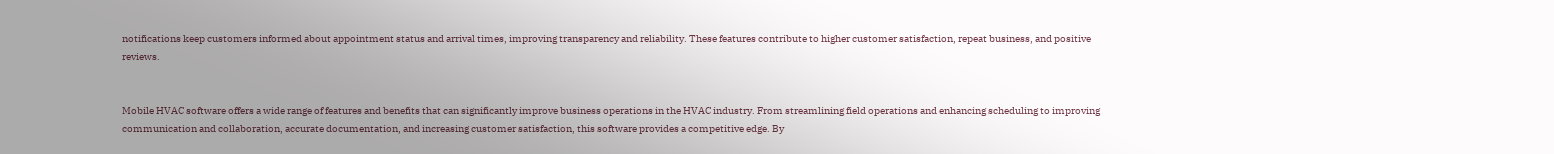notifications keep customers informed about appointment status and arrival times, improving transparency and reliability. These features contribute to higher customer satisfaction, repeat business, and positive reviews.


Mobile HVAC software offers a wide range of features and benefits that can significantly improve business operations in the HVAC industry. From streamlining field operations and enhancing scheduling to improving communication and collaboration, accurate documentation, and increasing customer satisfaction, this software provides a competitive edge. By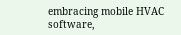embracing mobile HVAC software,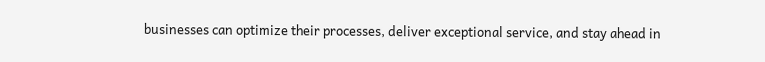businesses can optimize their processes, deliver exceptional service, and stay ahead in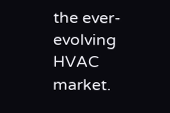the ever-evolving HVAC market.